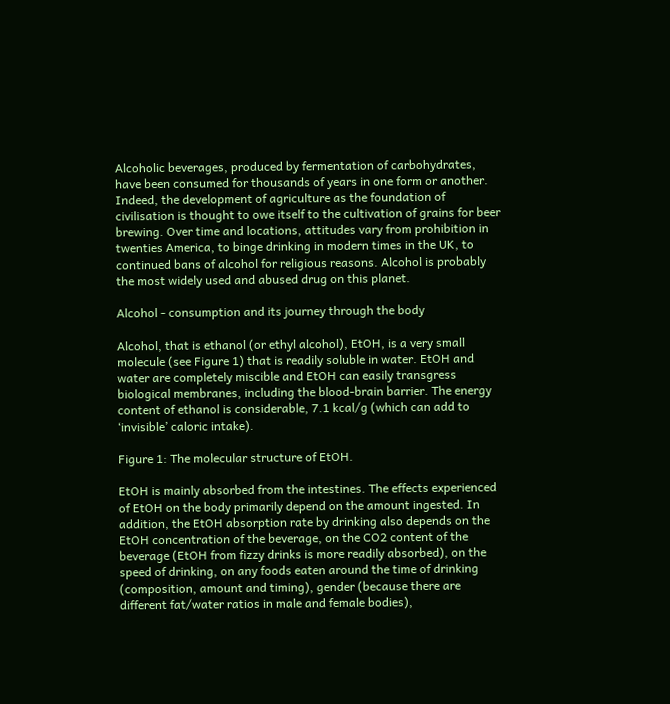Alcoholic beverages, produced by fermentation of carbohydrates, have been consumed for thousands of years in one form or another. Indeed, the development of agriculture as the foundation of civilisation is thought to owe itself to the cultivation of grains for beer brewing. Over time and locations, attitudes vary from prohibition in twenties America, to binge drinking in modern times in the UK, to continued bans of alcohol for religious reasons. Alcohol is probably the most widely used and abused drug on this planet.

Alcohol - consumption and its journey through the body

Alcohol, that is ethanol (or ethyl alcohol), EtOH, is a very small molecule (see Figure 1) that is readily soluble in water. EtOH and water are completely miscible and EtOH can easily transgress biological membranes, including the blood-brain barrier. The energy content of ethanol is considerable, 7.1 kcal/g (which can add to ‘invisible’ caloric intake).

Figure 1: The molecular structure of EtOH.

EtOH is mainly absorbed from the intestines. The effects experienced of EtOH on the body primarily depend on the amount ingested. In addition, the EtOH absorption rate by drinking also depends on the EtOH concentration of the beverage, on the CO2 content of the beverage (EtOH from fizzy drinks is more readily absorbed), on the speed of drinking, on any foods eaten around the time of drinking (composition, amount and timing), gender (because there are different fat/water ratios in male and female bodies),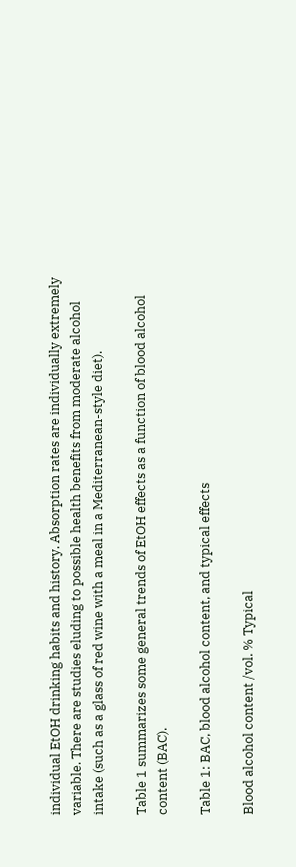individual EtOH drinking habits and history. Absorption rates are individually extremely variable. There are studies eluding to possible health benefits from moderate alcohol intake (such as a glass of red wine with a meal in a Mediterranean-style diet).

Table 1 summarizes some general trends of EtOH effects as a function of blood alcohol content (BAC).

Table 1: BAC, blood alcohol content, and typical effects

Blood alcohol content /vol. % Typical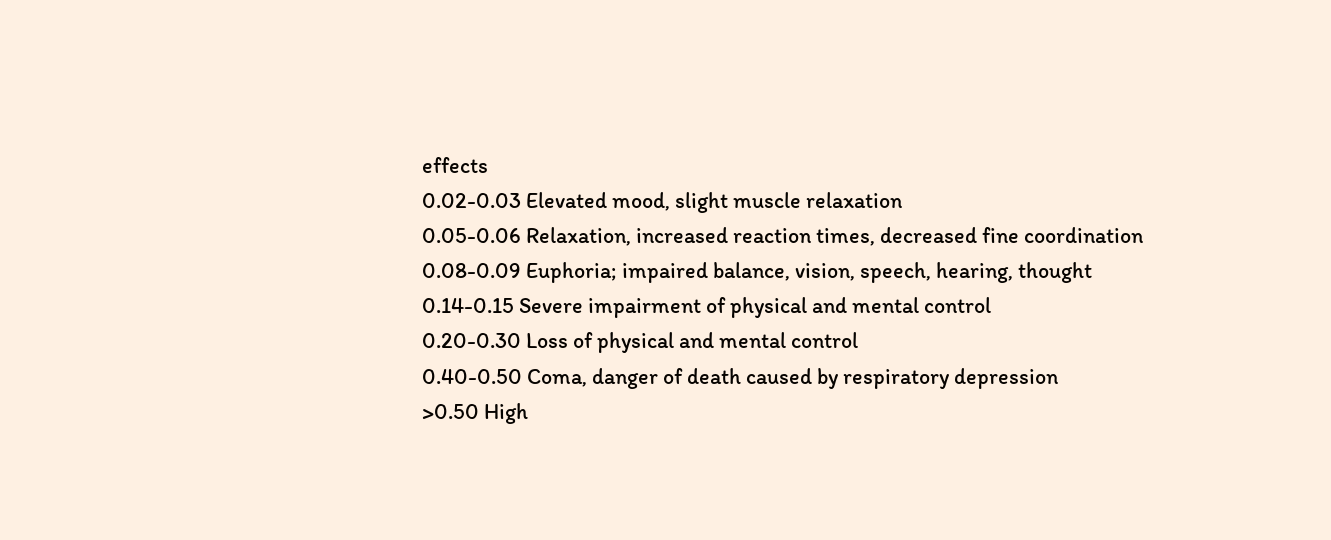effects
0.02-0.03 Elevated mood, slight muscle relaxation
0.05-0.06 Relaxation, increased reaction times, decreased fine coordination
0.08-0.09 Euphoria; impaired balance, vision, speech, hearing, thought
0.14-0.15 Severe impairment of physical and mental control
0.20-0.30 Loss of physical and mental control
0.40-0.50 Coma, danger of death caused by respiratory depression
>0.50 High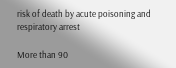risk of death by acute poisoning and respiratory arrest

More than 90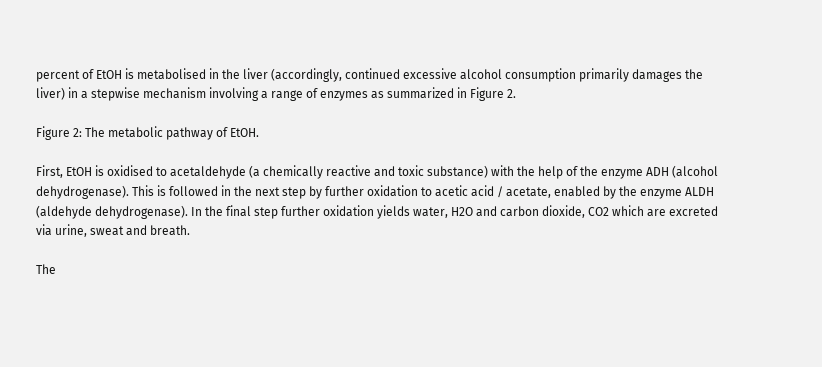percent of EtOH is metabolised in the liver (accordingly, continued excessive alcohol consumption primarily damages the liver) in a stepwise mechanism involving a range of enzymes as summarized in Figure 2.

Figure 2: The metabolic pathway of EtOH.

First, EtOH is oxidised to acetaldehyde (a chemically reactive and toxic substance) with the help of the enzyme ADH (alcohol dehydrogenase). This is followed in the next step by further oxidation to acetic acid / acetate, enabled by the enzyme ALDH (aldehyde dehydrogenase). In the final step further oxidation yields water, H2O and carbon dioxide, CO2 which are excreted via urine, sweat and breath.

The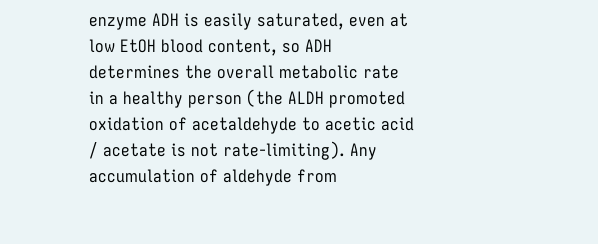enzyme ADH is easily saturated, even at low EtOH blood content, so ADH determines the overall metabolic rate in a healthy person (the ALDH promoted oxidation of acetaldehyde to acetic acid / acetate is not rate-limiting). Any accumulation of aldehyde from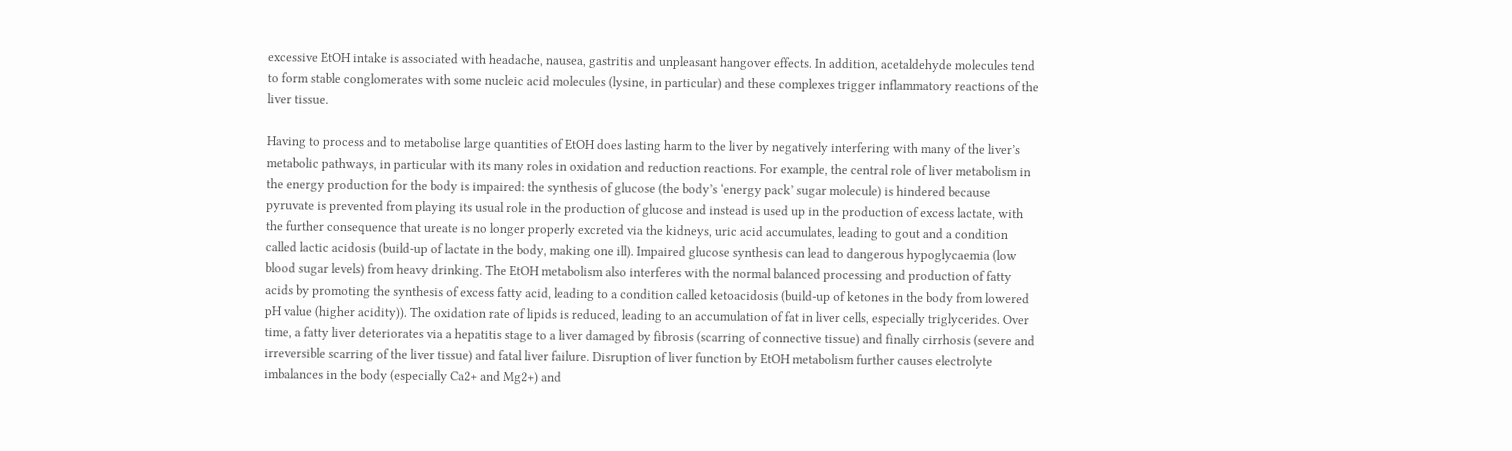excessive EtOH intake is associated with headache, nausea, gastritis and unpleasant hangover effects. In addition, acetaldehyde molecules tend to form stable conglomerates with some nucleic acid molecules (lysine, in particular) and these complexes trigger inflammatory reactions of the liver tissue.

Having to process and to metabolise large quantities of EtOH does lasting harm to the liver by negatively interfering with many of the liver’s metabolic pathways, in particular with its many roles in oxidation and reduction reactions. For example, the central role of liver metabolism in the energy production for the body is impaired: the synthesis of glucose (the body’s ‘energy pack’ sugar molecule) is hindered because pyruvate is prevented from playing its usual role in the production of glucose and instead is used up in the production of excess lactate, with the further consequence that ureate is no longer properly excreted via the kidneys, uric acid accumulates, leading to gout and a condition called lactic acidosis (build-up of lactate in the body, making one ill). Impaired glucose synthesis can lead to dangerous hypoglycaemia (low blood sugar levels) from heavy drinking. The EtOH metabolism also interferes with the normal balanced processing and production of fatty acids by promoting the synthesis of excess fatty acid, leading to a condition called ketoacidosis (build-up of ketones in the body from lowered pH value (higher acidity)). The oxidation rate of lipids is reduced, leading to an accumulation of fat in liver cells, especially triglycerides. Over time, a fatty liver deteriorates via a hepatitis stage to a liver damaged by fibrosis (scarring of connective tissue) and finally cirrhosis (severe and irreversible scarring of the liver tissue) and fatal liver failure. Disruption of liver function by EtOH metabolism further causes electrolyte imbalances in the body (especially Ca2+ and Mg2+) and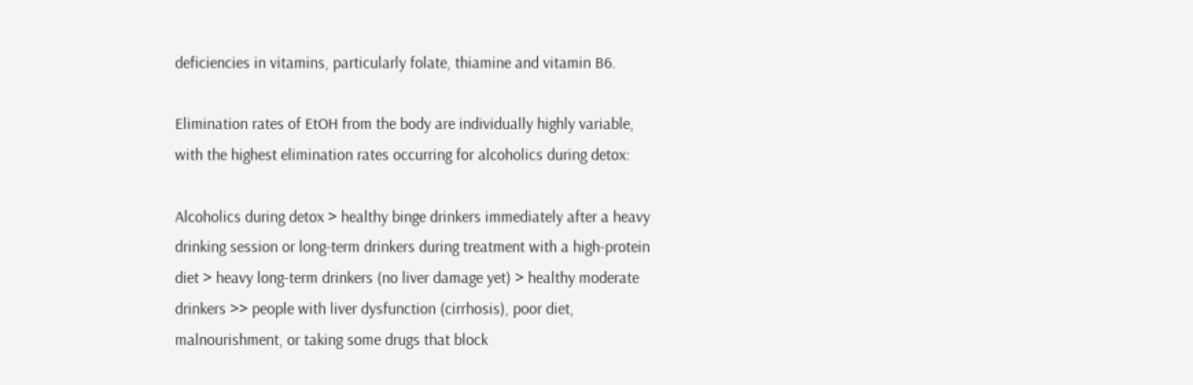deficiencies in vitamins, particularly folate, thiamine and vitamin B6.

Elimination rates of EtOH from the body are individually highly variable, with the highest elimination rates occurring for alcoholics during detox:

Alcoholics during detox > healthy binge drinkers immediately after a heavy drinking session or long-term drinkers during treatment with a high-protein diet > heavy long-term drinkers (no liver damage yet) > healthy moderate drinkers >> people with liver dysfunction (cirrhosis), poor diet, malnourishment, or taking some drugs that block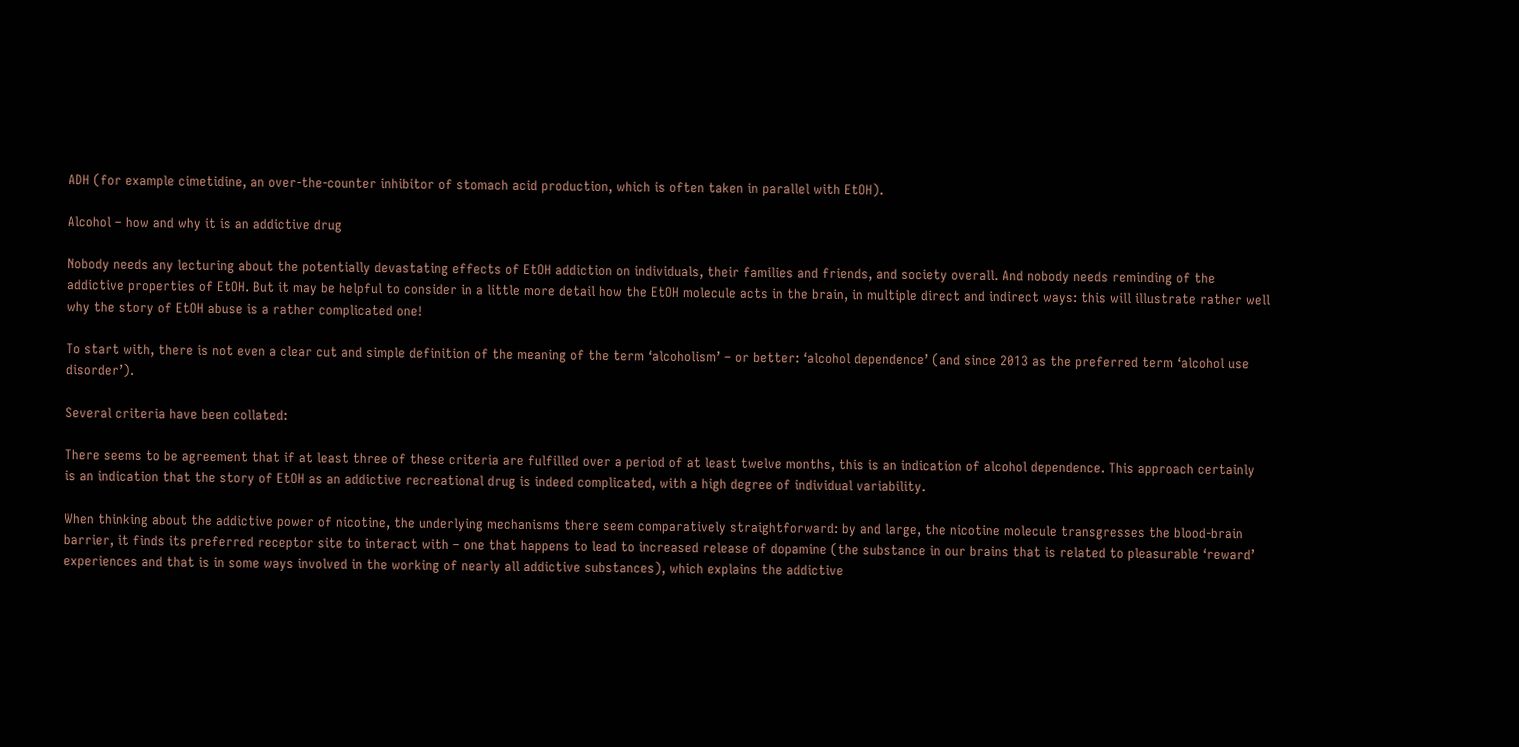ADH (for example cimetidine, an over-the-counter inhibitor of stomach acid production, which is often taken in parallel with EtOH).

Alcohol – how and why it is an addictive drug

Nobody needs any lecturing about the potentially devastating effects of EtOH addiction on individuals, their families and friends, and society overall. And nobody needs reminding of the addictive properties of EtOH. But it may be helpful to consider in a little more detail how the EtOH molecule acts in the brain, in multiple direct and indirect ways: this will illustrate rather well why the story of EtOH abuse is a rather complicated one!

To start with, there is not even a clear cut and simple definition of the meaning of the term ‘alcoholism’ – or better: ‘alcohol dependence’ (and since 2013 as the preferred term ‘alcohol use disorder’).

Several criteria have been collated:

There seems to be agreement that if at least three of these criteria are fulfilled over a period of at least twelve months, this is an indication of alcohol dependence. This approach certainly is an indication that the story of EtOH as an addictive recreational drug is indeed complicated, with a high degree of individual variability.

When thinking about the addictive power of nicotine, the underlying mechanisms there seem comparatively straightforward: by and large, the nicotine molecule transgresses the blood-brain barrier, it finds its preferred receptor site to interact with – one that happens to lead to increased release of dopamine (the substance in our brains that is related to pleasurable ‘reward’ experiences and that is in some ways involved in the working of nearly all addictive substances), which explains the addictive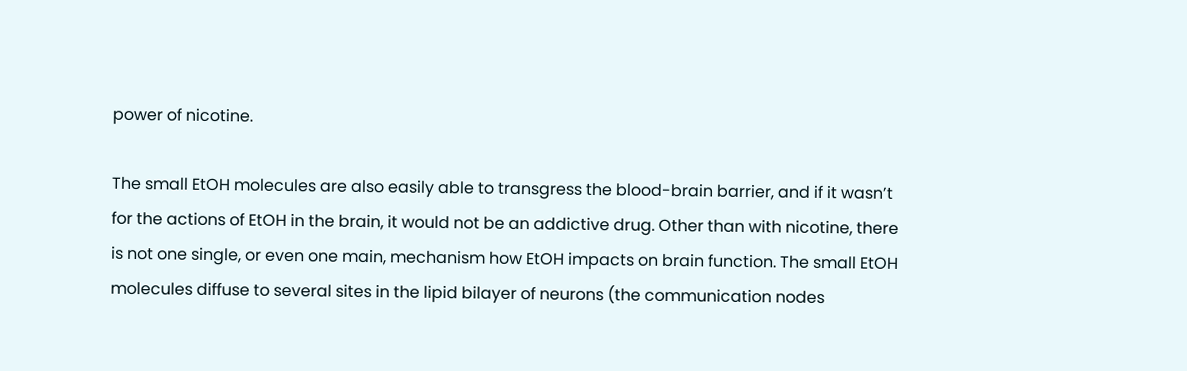power of nicotine.

The small EtOH molecules are also easily able to transgress the blood-brain barrier, and if it wasn’t for the actions of EtOH in the brain, it would not be an addictive drug. Other than with nicotine, there is not one single, or even one main, mechanism how EtOH impacts on brain function. The small EtOH molecules diffuse to several sites in the lipid bilayer of neurons (the communication nodes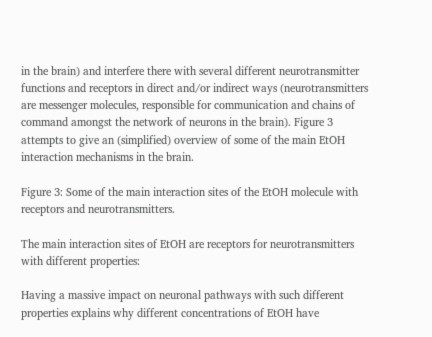in the brain) and interfere there with several different neurotransmitter functions and receptors in direct and/or indirect ways (neurotransmitters are messenger molecules, responsible for communication and chains of command amongst the network of neurons in the brain). Figure 3 attempts to give an (simplified) overview of some of the main EtOH interaction mechanisms in the brain.

Figure 3: Some of the main interaction sites of the EtOH molecule with receptors and neurotransmitters.

The main interaction sites of EtOH are receptors for neurotransmitters with different properties:

Having a massive impact on neuronal pathways with such different properties explains why different concentrations of EtOH have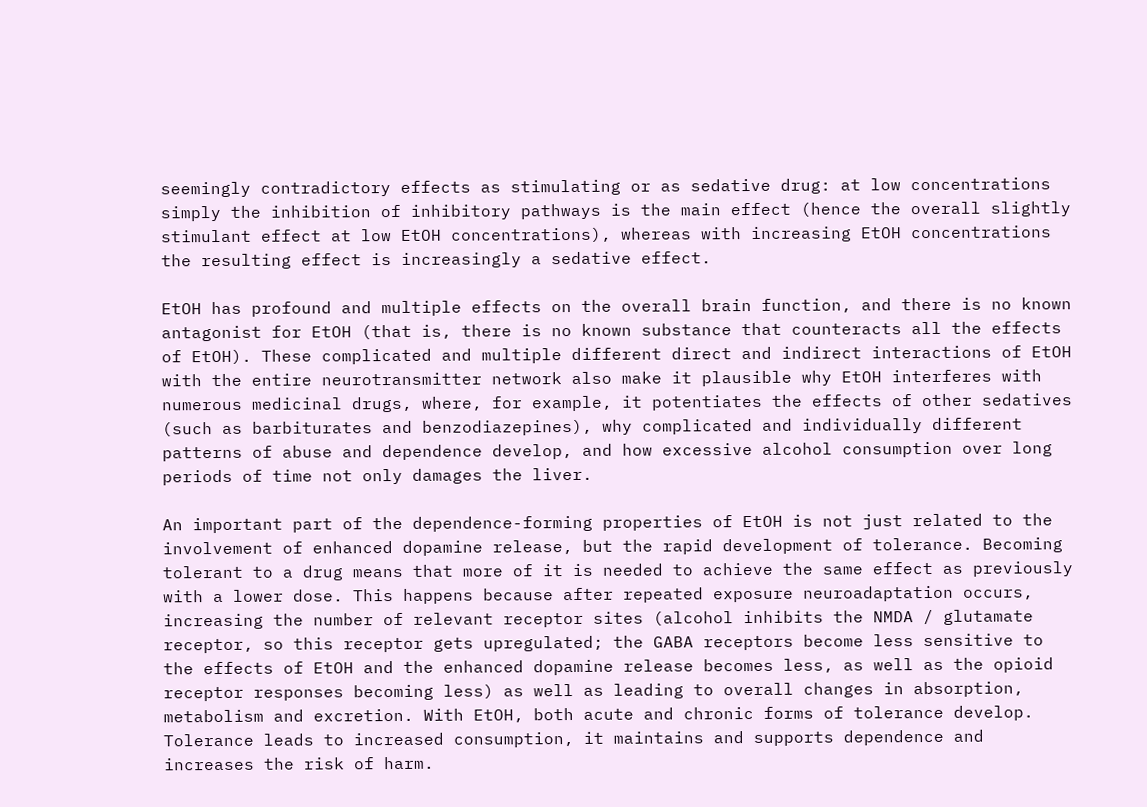seemingly contradictory effects as stimulating or as sedative drug: at low concentrations simply the inhibition of inhibitory pathways is the main effect (hence the overall slightly stimulant effect at low EtOH concentrations), whereas with increasing EtOH concentrations the resulting effect is increasingly a sedative effect.

EtOH has profound and multiple effects on the overall brain function, and there is no known antagonist for EtOH (that is, there is no known substance that counteracts all the effects of EtOH). These complicated and multiple different direct and indirect interactions of EtOH with the entire neurotransmitter network also make it plausible why EtOH interferes with numerous medicinal drugs, where, for example, it potentiates the effects of other sedatives (such as barbiturates and benzodiazepines), why complicated and individually different patterns of abuse and dependence develop, and how excessive alcohol consumption over long periods of time not only damages the liver.

An important part of the dependence-forming properties of EtOH is not just related to the involvement of enhanced dopamine release, but the rapid development of tolerance. Becoming tolerant to a drug means that more of it is needed to achieve the same effect as previously with a lower dose. This happens because after repeated exposure neuroadaptation occurs, increasing the number of relevant receptor sites (alcohol inhibits the NMDA / glutamate receptor, so this receptor gets upregulated; the GABA receptors become less sensitive to the effects of EtOH and the enhanced dopamine release becomes less, as well as the opioid receptor responses becoming less) as well as leading to overall changes in absorption, metabolism and excretion. With EtOH, both acute and chronic forms of tolerance develop. Tolerance leads to increased consumption, it maintains and supports dependence and increases the risk of harm.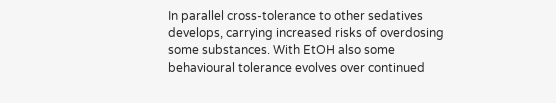In parallel cross-tolerance to other sedatives develops, carrying increased risks of overdosing some substances. With EtOH also some behavioural tolerance evolves over continued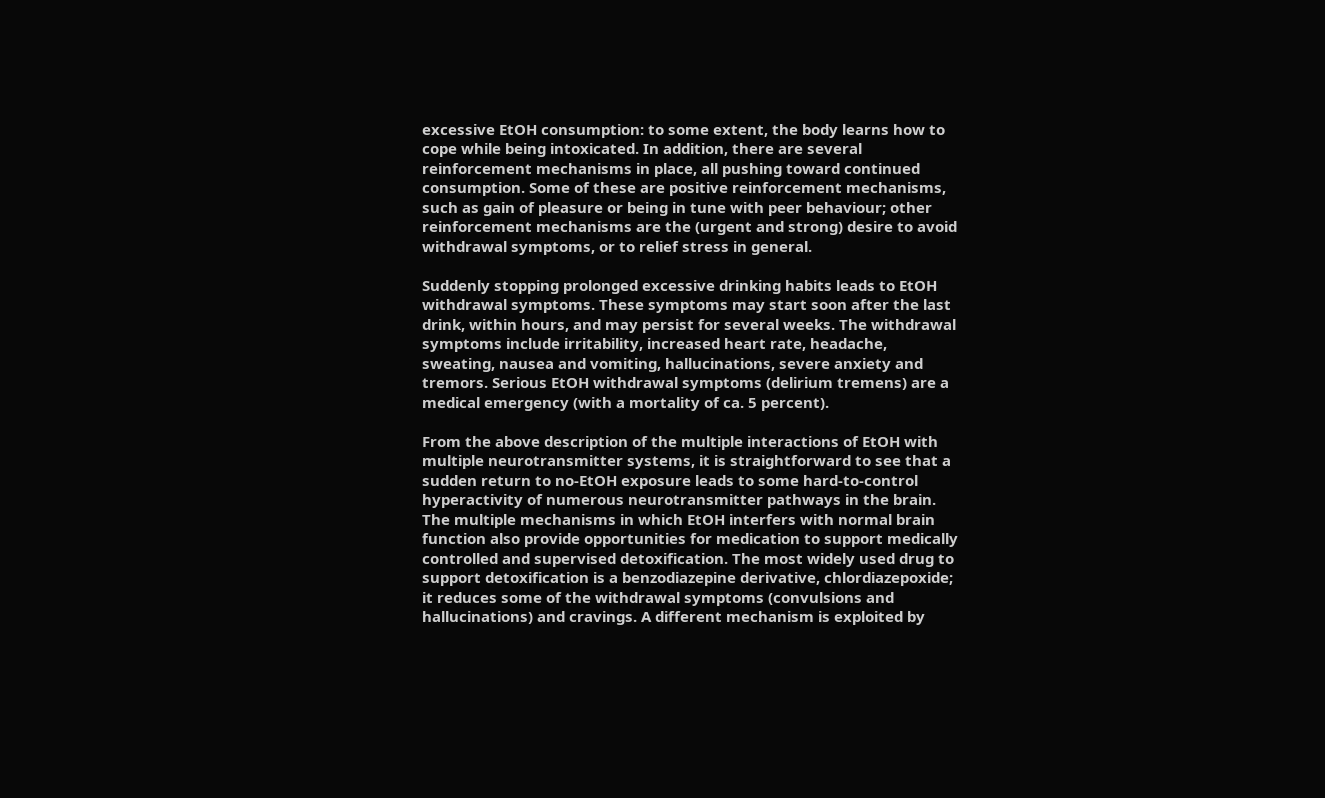excessive EtOH consumption: to some extent, the body learns how to cope while being intoxicated. In addition, there are several reinforcement mechanisms in place, all pushing toward continued consumption. Some of these are positive reinforcement mechanisms, such as gain of pleasure or being in tune with peer behaviour; other reinforcement mechanisms are the (urgent and strong) desire to avoid withdrawal symptoms, or to relief stress in general.

Suddenly stopping prolonged excessive drinking habits leads to EtOH withdrawal symptoms. These symptoms may start soon after the last drink, within hours, and may persist for several weeks. The withdrawal symptoms include irritability, increased heart rate, headache, sweating, nausea and vomiting, hallucinations, severe anxiety and tremors. Serious EtOH withdrawal symptoms (delirium tremens) are a medical emergency (with a mortality of ca. 5 percent).

From the above description of the multiple interactions of EtOH with multiple neurotransmitter systems, it is straightforward to see that a sudden return to no-EtOH exposure leads to some hard-to-control hyperactivity of numerous neurotransmitter pathways in the brain. The multiple mechanisms in which EtOH interfers with normal brain function also provide opportunities for medication to support medically controlled and supervised detoxification. The most widely used drug to support detoxification is a benzodiazepine derivative, chlordiazepoxide; it reduces some of the withdrawal symptoms (convulsions and hallucinations) and cravings. A different mechanism is exploited by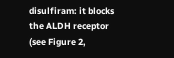disulfiram: it blocks the ALDH receptor (see Figure 2,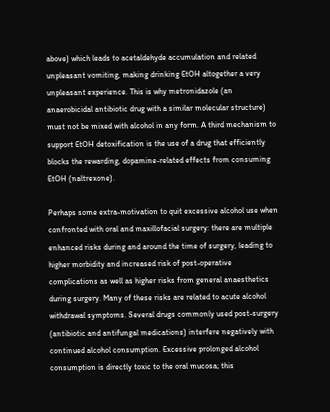above) which leads to acetaldehyde accumulation and related unpleasant vomiting, making drinking EtOH altogether a very unpleasant experience. This is why metronidazole (an anaerobicidal antibiotic drug with a similar molecular structure) must not be mixed with alcohol in any form. A third mechanism to support EtOH detoxification is the use of a drug that efficiently blocks the rewarding, dopamine-related effects from consuming EtOH (naltrexone).

Perhaps some extra-motivation to quit excessive alcohol use when confronted with oral and maxillofacial surgery: there are multiple enhanced risks during and around the time of surgery, leading to higher morbidity and increased risk of post-operative complications as well as higher risks from general anaesthetics during surgery. Many of these risks are related to acute alcohol withdrawal symptoms. Several drugs commonly used post-surgery (antibiotic and antifungal medications) interfere negatively with continued alcohol consumption. Excessive prolonged alcohol consumption is directly toxic to the oral mucosa; this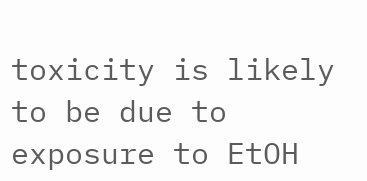toxicity is likely to be due to exposure to EtOH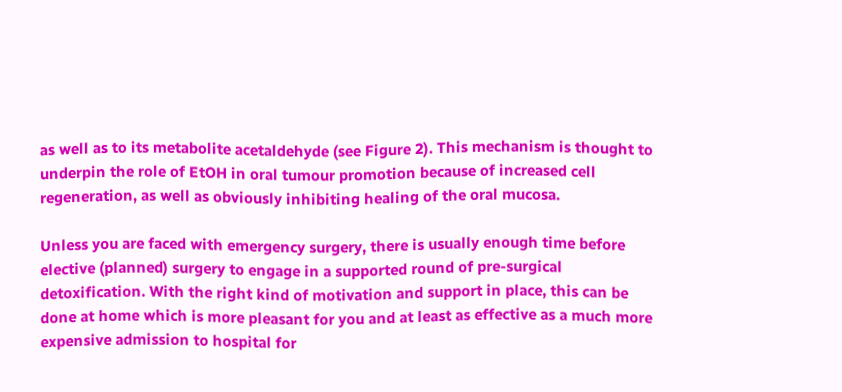as well as to its metabolite acetaldehyde (see Figure 2). This mechanism is thought to underpin the role of EtOH in oral tumour promotion because of increased cell regeneration, as well as obviously inhibiting healing of the oral mucosa.

Unless you are faced with emergency surgery, there is usually enough time before elective (planned) surgery to engage in a supported round of pre-surgical detoxification. With the right kind of motivation and support in place, this can be done at home which is more pleasant for you and at least as effective as a much more expensive admission to hospital for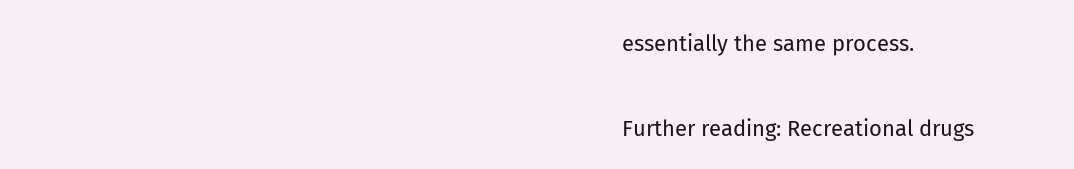essentially the same process.

Further reading: Recreational drugs